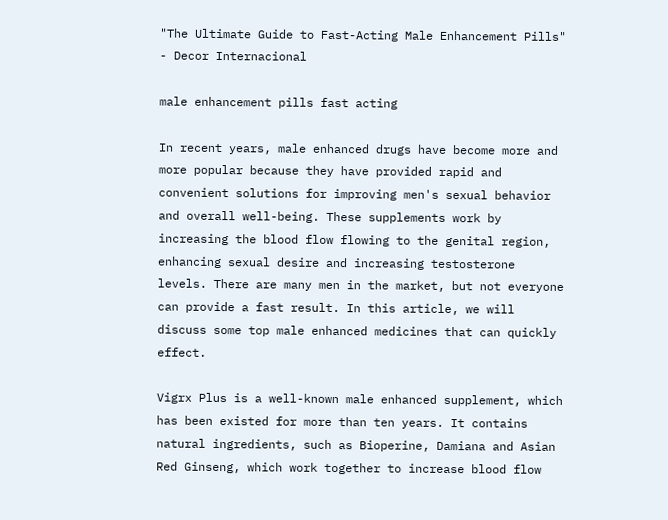"The Ultimate Guide to Fast-Acting Male Enhancement Pills" - Decor Internacional

male enhancement pills fast acting

In recent years, male enhanced drugs have become more and more popular because they have provided rapid and convenient solutions for improving men's sexual behavior and overall well-being. These supplements work by increasing the blood flow flowing to the genital region, enhancing sexual desire and increasing testosterone levels. There are many men in the market, but not everyone can provide a fast result. In this article, we will discuss some top male enhanced medicines that can quickly effect.

Vigrx Plus is a well-known male enhanced supplement, which has been existed for more than ten years. It contains natural ingredients, such as Bioperine, Damiana and Asian Red Ginseng, which work together to increase blood flow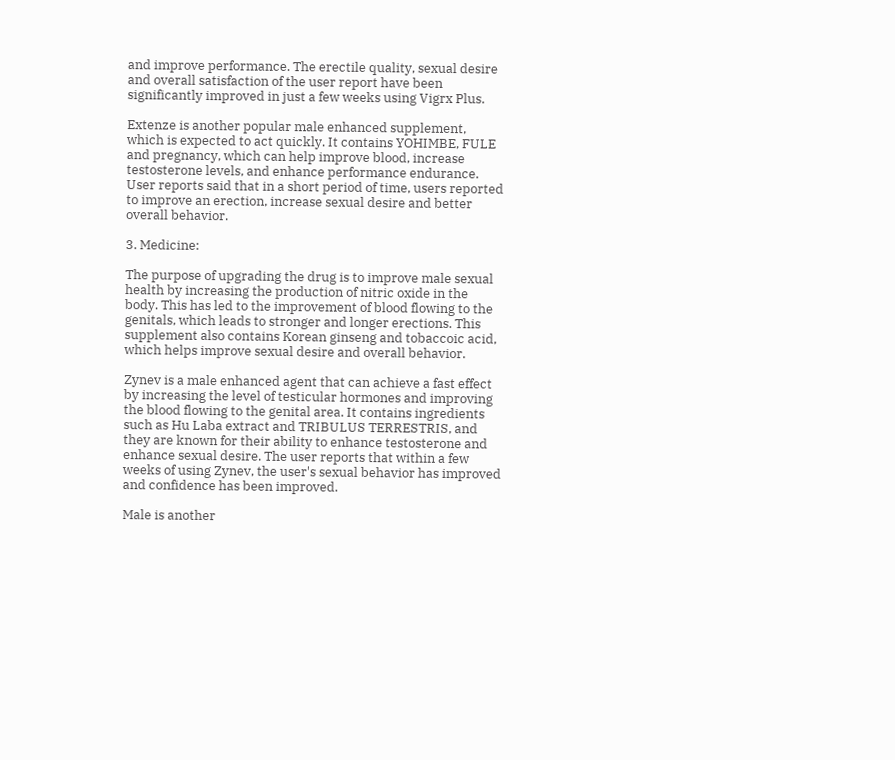and improve performance. The erectile quality, sexual desire and overall satisfaction of the user report have been significantly improved in just a few weeks using Vigrx Plus.

Extenze is another popular male enhanced supplement, which is expected to act quickly. It contains YOHIMBE, FULE and pregnancy, which can help improve blood, increase testosterone levels, and enhance performance endurance. User reports said that in a short period of time, users reported to improve an erection, increase sexual desire and better overall behavior.

3. Medicine:

The purpose of upgrading the drug is to improve male sexual health by increasing the production of nitric oxide in the body. This has led to the improvement of blood flowing to the genitals, which leads to stronger and longer erections. This supplement also contains Korean ginseng and tobaccoic acid, which helps improve sexual desire and overall behavior.

Zynev is a male enhanced agent that can achieve a fast effect by increasing the level of testicular hormones and improving the blood flowing to the genital area. It contains ingredients such as Hu Laba extract and TRIBULUS TERRESTRIS, and they are known for their ability to enhance testosterone and enhance sexual desire. The user reports that within a few weeks of using Zynev, the user's sexual behavior has improved and confidence has been improved.

Male is another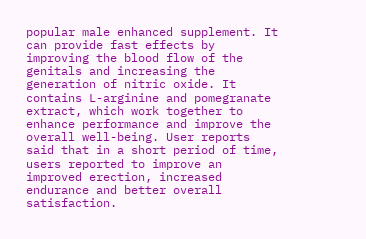popular male enhanced supplement. It can provide fast effects by improving the blood flow of the genitals and increasing the generation of nitric oxide. It contains L-arginine and pomegranate extract, which work together to enhance performance and improve the overall well-being. User reports said that in a short period of time, users reported to improve an improved erection, increased endurance and better overall satisfaction.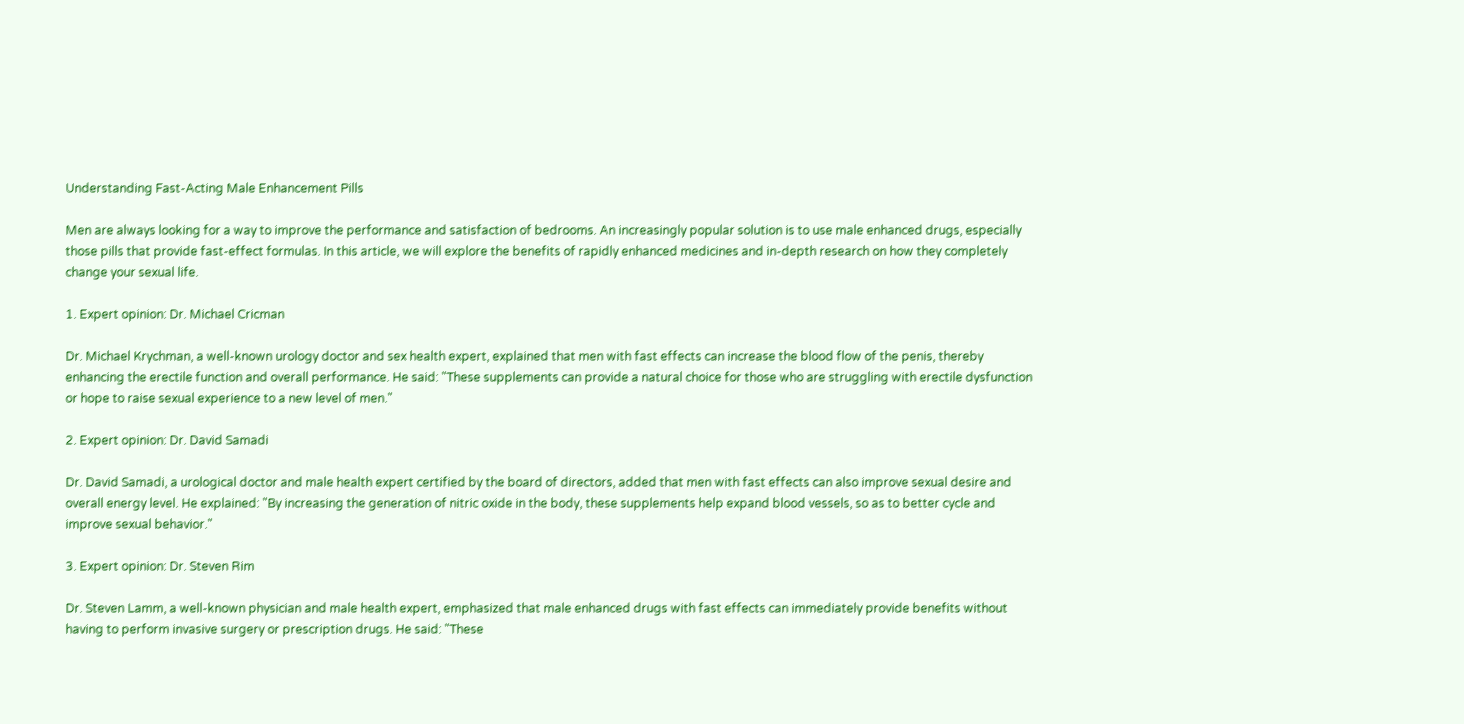Understanding Fast-Acting Male Enhancement Pills

Men are always looking for a way to improve the performance and satisfaction of bedrooms. An increasingly popular solution is to use male enhanced drugs, especially those pills that provide fast-effect formulas. In this article, we will explore the benefits of rapidly enhanced medicines and in-depth research on how they completely change your sexual life.

1. Expert opinion: Dr. Michael Cricman

Dr. Michael Krychman, a well-known urology doctor and sex health expert, explained that men with fast effects can increase the blood flow of the penis, thereby enhancing the erectile function and overall performance. He said: "These supplements can provide a natural choice for those who are struggling with erectile dysfunction or hope to raise sexual experience to a new level of men."

2. Expert opinion: Dr. David Samadi

Dr. David Samadi, a urological doctor and male health expert certified by the board of directors, added that men with fast effects can also improve sexual desire and overall energy level. He explained: "By increasing the generation of nitric oxide in the body, these supplements help expand blood vessels, so as to better cycle and improve sexual behavior."

3. Expert opinion: Dr. Steven Rim

Dr. Steven Lamm, a well-known physician and male health expert, emphasized that male enhanced drugs with fast effects can immediately provide benefits without having to perform invasive surgery or prescription drugs. He said: "These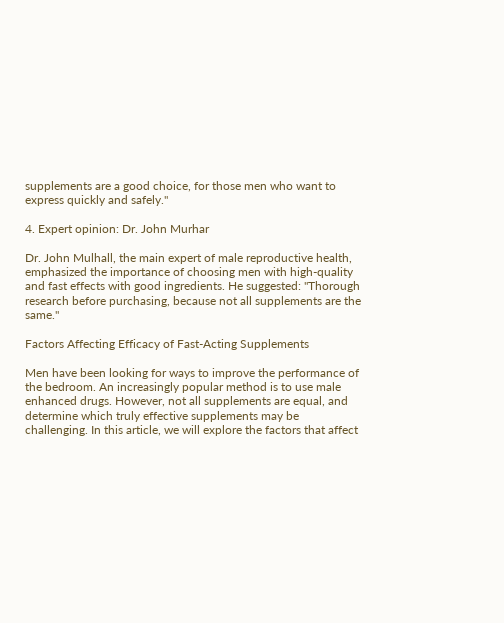supplements are a good choice, for those men who want to express quickly and safely."

4. Expert opinion: Dr. John Murhar

Dr. John Mulhall, the main expert of male reproductive health, emphasized the importance of choosing men with high-quality and fast effects with good ingredients. He suggested: "Thorough research before purchasing, because not all supplements are the same."

Factors Affecting Efficacy of Fast-Acting Supplements

Men have been looking for ways to improve the performance of the bedroom. An increasingly popular method is to use male enhanced drugs. However, not all supplements are equal, and determine which truly effective supplements may be challenging. In this article, we will explore the factors that affect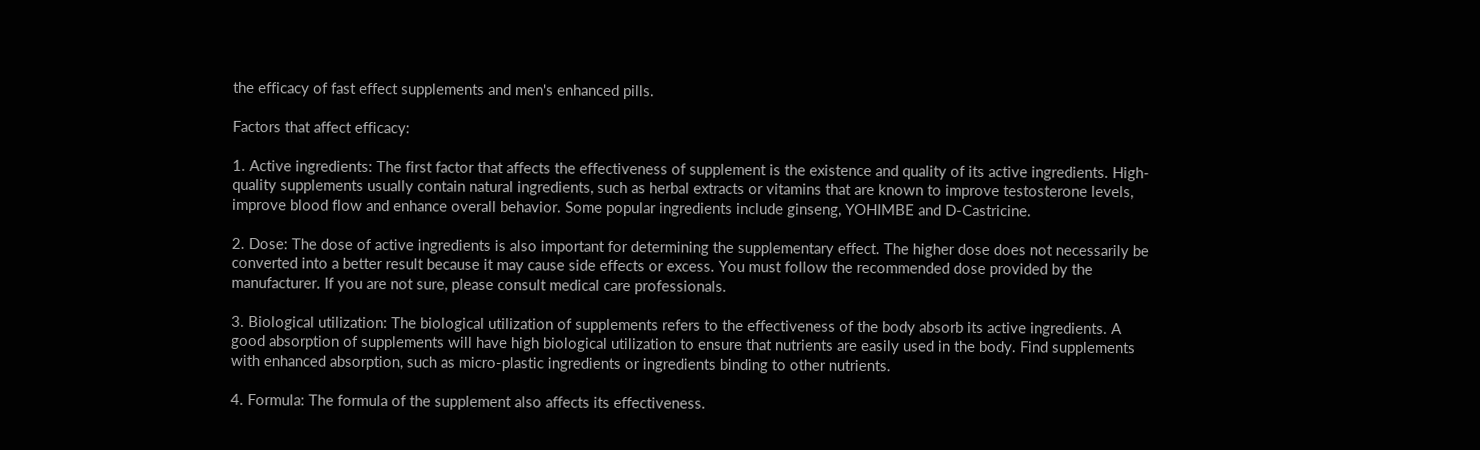the efficacy of fast effect supplements and men's enhanced pills.

Factors that affect efficacy:

1. Active ingredients: The first factor that affects the effectiveness of supplement is the existence and quality of its active ingredients. High-quality supplements usually contain natural ingredients, such as herbal extracts or vitamins that are known to improve testosterone levels, improve blood flow and enhance overall behavior. Some popular ingredients include ginseng, YOHIMBE and D-Castricine.

2. Dose: The dose of active ingredients is also important for determining the supplementary effect. The higher dose does not necessarily be converted into a better result because it may cause side effects or excess. You must follow the recommended dose provided by the manufacturer. If you are not sure, please consult medical care professionals.

3. Biological utilization: The biological utilization of supplements refers to the effectiveness of the body absorb its active ingredients. A good absorption of supplements will have high biological utilization to ensure that nutrients are easily used in the body. Find supplements with enhanced absorption, such as micro-plastic ingredients or ingredients binding to other nutrients.

4. Formula: The formula of the supplement also affects its effectiveness.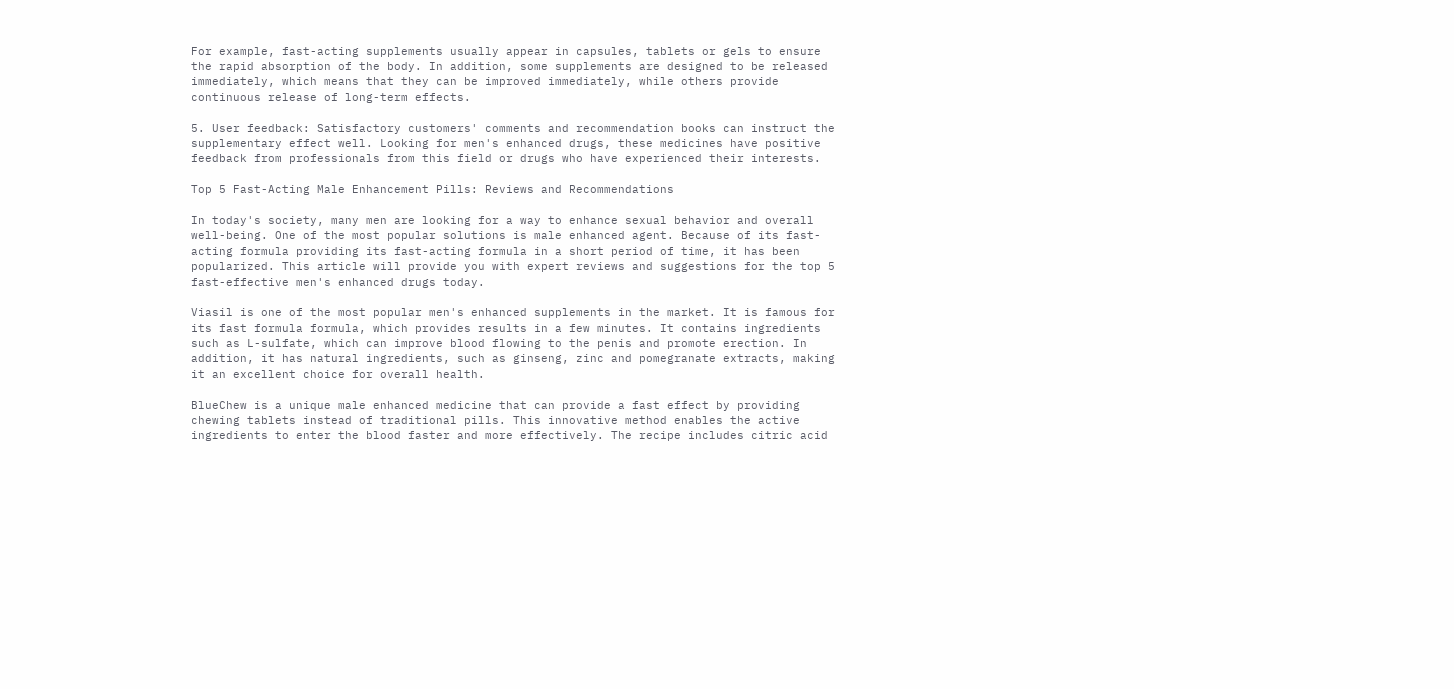For example, fast-acting supplements usually appear in capsules, tablets or gels to ensure the rapid absorption of the body. In addition, some supplements are designed to be released immediately, which means that they can be improved immediately, while others provide continuous release of long-term effects.

5. User feedback: Satisfactory customers' comments and recommendation books can instruct the supplementary effect well. Looking for men's enhanced drugs, these medicines have positive feedback from professionals from this field or drugs who have experienced their interests.

Top 5 Fast-Acting Male Enhancement Pills: Reviews and Recommendations

In today's society, many men are looking for a way to enhance sexual behavior and overall well-being. One of the most popular solutions is male enhanced agent. Because of its fast-acting formula providing its fast-acting formula in a short period of time, it has been popularized. This article will provide you with expert reviews and suggestions for the top 5 fast-effective men's enhanced drugs today.

Viasil is one of the most popular men's enhanced supplements in the market. It is famous for its fast formula formula, which provides results in a few minutes. It contains ingredients such as L-sulfate, which can improve blood flowing to the penis and promote erection. In addition, it has natural ingredients, such as ginseng, zinc and pomegranate extracts, making it an excellent choice for overall health.

BlueChew is a unique male enhanced medicine that can provide a fast effect by providing chewing tablets instead of traditional pills. This innovative method enables the active ingredients to enter the blood faster and more effectively. The recipe includes citric acid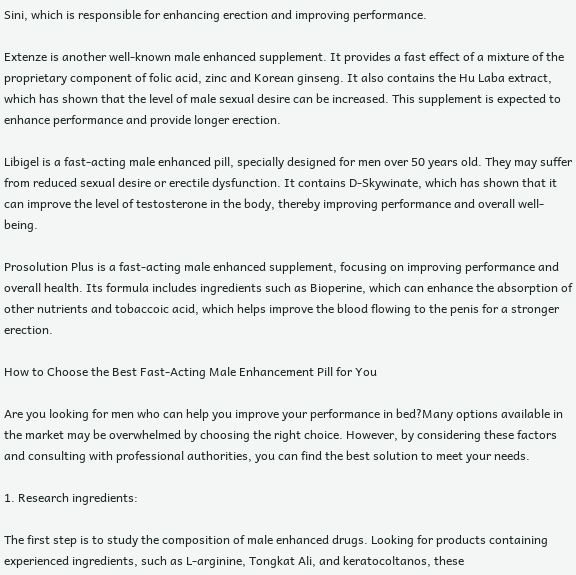Sini, which is responsible for enhancing erection and improving performance.

Extenze is another well-known male enhanced supplement. It provides a fast effect of a mixture of the proprietary component of folic acid, zinc and Korean ginseng. It also contains the Hu Laba extract, which has shown that the level of male sexual desire can be increased. This supplement is expected to enhance performance and provide longer erection.

Libigel is a fast-acting male enhanced pill, specially designed for men over 50 years old. They may suffer from reduced sexual desire or erectile dysfunction. It contains D-Skywinate, which has shown that it can improve the level of testosterone in the body, thereby improving performance and overall well-being.

Prosolution Plus is a fast-acting male enhanced supplement, focusing on improving performance and overall health. Its formula includes ingredients such as Bioperine, which can enhance the absorption of other nutrients and tobaccoic acid, which helps improve the blood flowing to the penis for a stronger erection.

How to Choose the Best Fast-Acting Male Enhancement Pill for You

Are you looking for men who can help you improve your performance in bed?Many options available in the market may be overwhelmed by choosing the right choice. However, by considering these factors and consulting with professional authorities, you can find the best solution to meet your needs.

1. Research ingredients:

The first step is to study the composition of male enhanced drugs. Looking for products containing experienced ingredients, such as L-arginine, Tongkat Ali, and keratocoltanos, these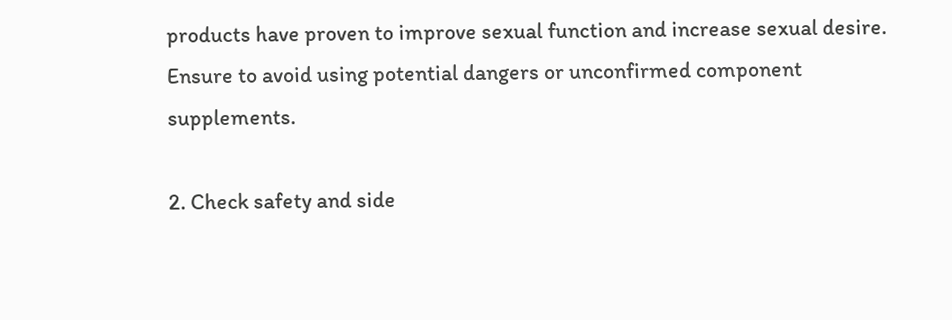products have proven to improve sexual function and increase sexual desire. Ensure to avoid using potential dangers or unconfirmed component supplements.

2. Check safety and side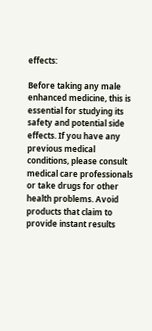effects:

Before taking any male enhanced medicine, this is essential for studying its safety and potential side effects. If you have any previous medical conditions, please consult medical care professionals or take drugs for other health problems. Avoid products that claim to provide instant results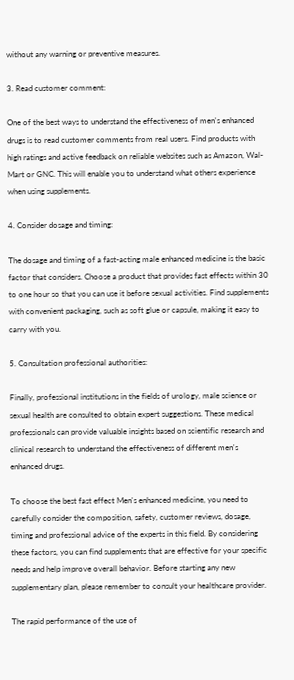without any warning or preventive measures.

3. Read customer comment:

One of the best ways to understand the effectiveness of men's enhanced drugs is to read customer comments from real users. Find products with high ratings and active feedback on reliable websites such as Amazon, Wal-Mart or GNC. This will enable you to understand what others experience when using supplements.

4. Consider dosage and timing:

The dosage and timing of a fast-acting male enhanced medicine is the basic factor that considers. Choose a product that provides fast effects within 30 to one hour so that you can use it before sexual activities. Find supplements with convenient packaging, such as soft glue or capsule, making it easy to carry with you.

5. Consultation professional authorities:

Finally, professional institutions in the fields of urology, male science or sexual health are consulted to obtain expert suggestions. These medical professionals can provide valuable insights based on scientific research and clinical research to understand the effectiveness of different men's enhanced drugs.

To choose the best fast effect Men's enhanced medicine, you need to carefully consider the composition, safety, customer reviews, dosage, timing and professional advice of the experts in this field. By considering these factors, you can find supplements that are effective for your specific needs and help improve overall behavior. Before starting any new supplementary plan, please remember to consult your healthcare provider.

The rapid performance of the use of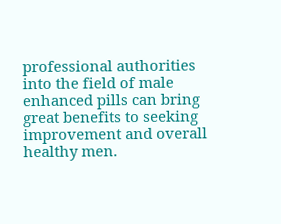professional authorities into the field of male enhanced pills can bring great benefits to seeking improvement and overall healthy men.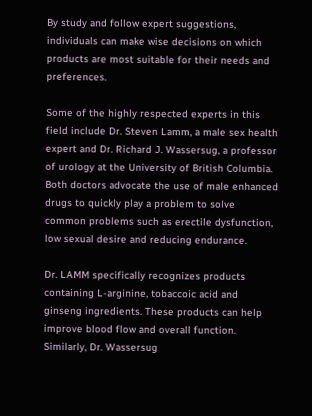By study and follow expert suggestions, individuals can make wise decisions on which products are most suitable for their needs and preferences.

Some of the highly respected experts in this field include Dr. Steven Lamm, a male sex health expert and Dr. Richard J. Wassersug, a professor of urology at the University of British Columbia. Both doctors advocate the use of male enhanced drugs to quickly play a problem to solve common problems such as erectile dysfunction, low sexual desire and reducing endurance.

Dr. LAMM specifically recognizes products containing L-arginine, tobaccoic acid and ginseng ingredients. These products can help improve blood flow and overall function. Similarly, Dr. Wassersug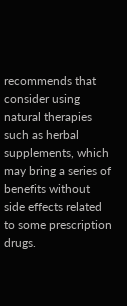recommends that consider using natural therapies such as herbal supplements, which may bring a series of benefits without side effects related to some prescription drugs.